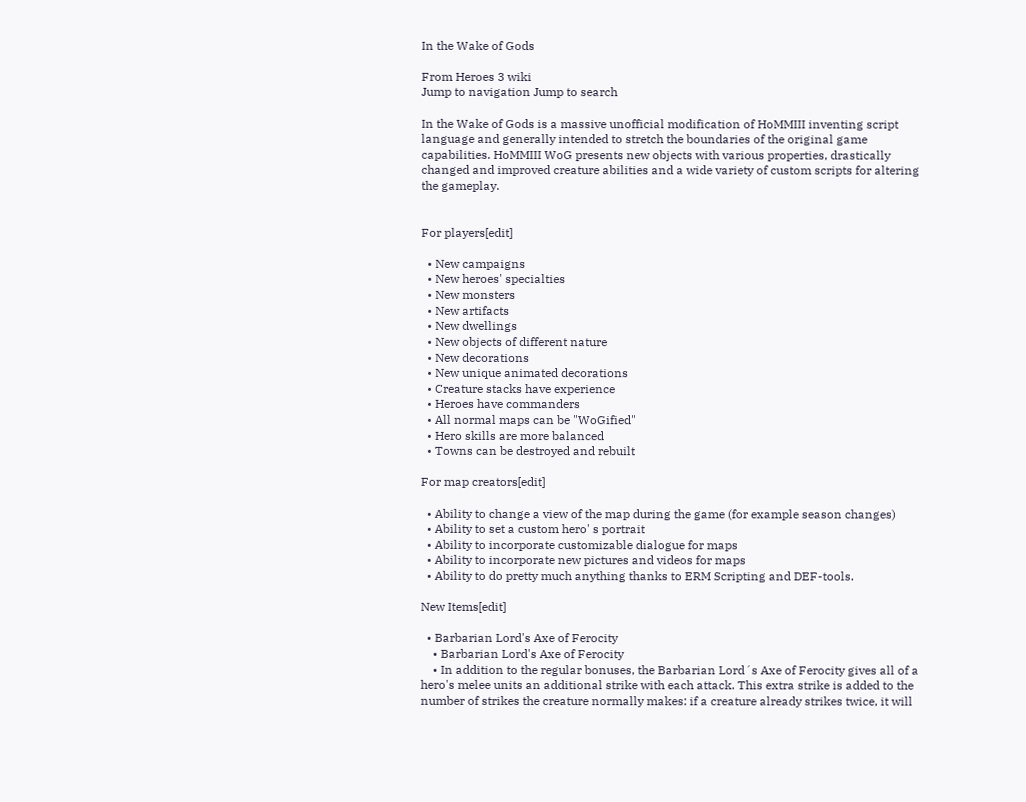In the Wake of Gods

From Heroes 3 wiki
Jump to navigation Jump to search

In the Wake of Gods is a massive unofficial modification of HoMMIII inventing script language and generally intended to stretch the boundaries of the original game capabilities. HoMMIII WoG presents new objects with various properties, drastically changed and improved creature abilities and a wide variety of custom scripts for altering the gameplay.


For players[edit]

  • New campaigns
  • New heroes' specialties
  • New monsters
  • New artifacts
  • New dwellings
  • New objects of different nature
  • New decorations
  • New unique animated decorations
  • Creature stacks have experience
  • Heroes have commanders
  • All normal maps can be "WoGified"
  • Hero skills are more balanced
  • Towns can be destroyed and rebuilt

For map creators[edit]

  • Ability to change a view of the map during the game (for example season changes)
  • Ability to set a custom hero' s portrait
  • Ability to incorporate customizable dialogue for maps
  • Ability to incorporate new pictures and videos for maps
  • Ability to do pretty much anything thanks to ERM Scripting and DEF-tools.

New Items[edit]

  • Barbarian Lord's Axe of Ferocity
    • Barbarian Lord's Axe of Ferocity
    • In addition to the regular bonuses, the Barbarian Lord´s Axe of Ferocity gives all of a hero's melee units an additional strike with each attack. This extra strike is added to the number of strikes the creature normally makes: if a creature already strikes twice, it will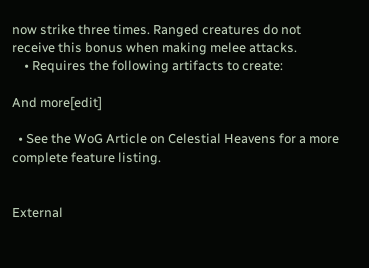now strike three times. Ranged creatures do not receive this bonus when making melee attacks.
    • Requires the following artifacts to create:

And more[edit]

  • See the WoG Article on Celestial Heavens for a more complete feature listing.


External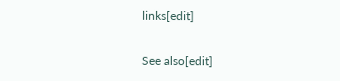links[edit]

See also[edit]